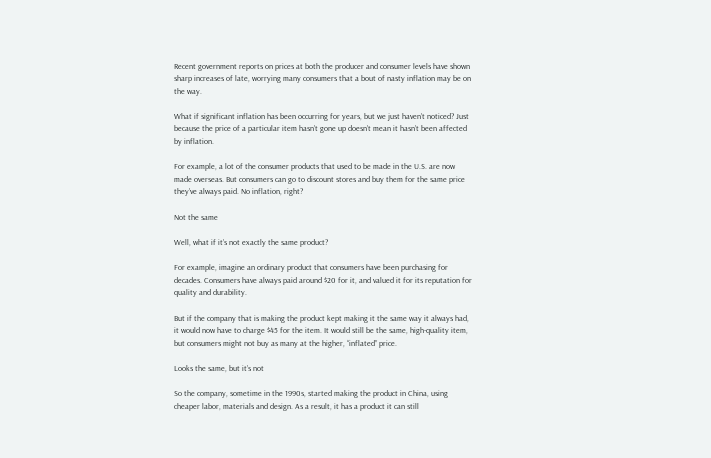Recent government reports on prices at both the producer and consumer levels have shown sharp increases of late, worrying many consumers that a bout of nasty inflation may be on the way.

What if significant inflation has been occurring for years, but we just haven’t noticed? Just because the price of a particular item hasn’t gone up doesn’t mean it hasn’t been affected by inflation.

For example, a lot of the consumer products that used to be made in the U.S. are now made overseas. But consumers can go to discount stores and buy them for the same price they’ve always paid. No inflation, right?

Not the same

Well, what if it’s not exactly the same product?

For example, imagine an ordinary product that consumers have been purchasing for decades. Consumers have always paid around $20 for it, and valued it for its reputation for quality and durability.

But if the company that is making the product kept making it the same way it always had, it would now have to charge $45 for the item. It would still be the same, high-quality item, but consumers might not buy as many at the higher, “inflated” price.

Looks the same, but it’s not

So the company, sometime in the 1990s, started making the product in China, using cheaper labor, materials and design. As a result, it has a product it can still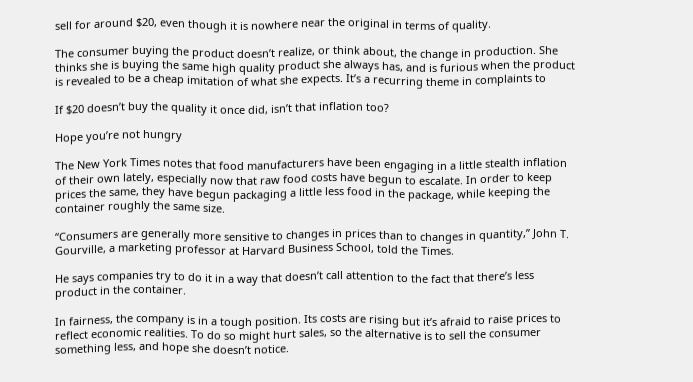sell for around $20, even though it is nowhere near the original in terms of quality.

The consumer buying the product doesn’t realize, or think about, the change in production. She thinks she is buying the same high quality product she always has, and is furious when the product is revealed to be a cheap imitation of what she expects. It’s a recurring theme in complaints to

If $20 doesn’t buy the quality it once did, isn’t that inflation too?

Hope you’re not hungry

The New York Times notes that food manufacturers have been engaging in a little stealth inflation of their own lately, especially now that raw food costs have begun to escalate. In order to keep prices the same, they have begun packaging a little less food in the package, while keeping the container roughly the same size.

“Consumers are generally more sensitive to changes in prices than to changes in quantity,” John T. Gourville, a marketing professor at Harvard Business School, told the Times.

He says companies try to do it in a way that doesn’t call attention to the fact that there’s less product in the container.

In fairness, the company is in a tough position. Its costs are rising but it’s afraid to raise prices to reflect economic realities. To do so might hurt sales, so the alternative is to sell the consumer something less, and hope she doesn’t notice.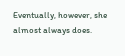Eventually, however, she almost always does.